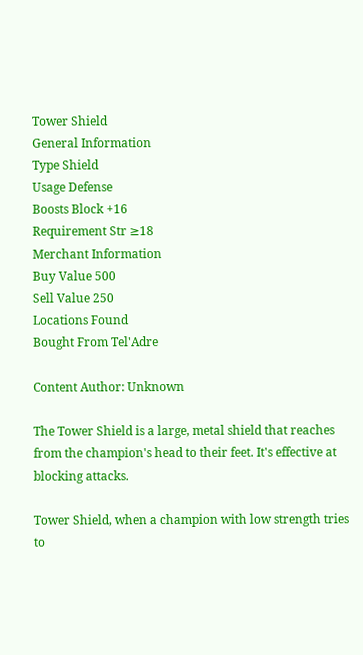Tower Shield
General Information
Type Shield
Usage Defense
Boosts Block +16
Requirement Str ≥18
Merchant Information
Buy Value 500
Sell Value 250
Locations Found
Bought From Tel'Adre

Content Author: Unknown

The Tower Shield is a large, metal shield that reaches from the champion's head to their feet. It's effective at blocking attacks.

Tower Shield, when a champion with low strength tries to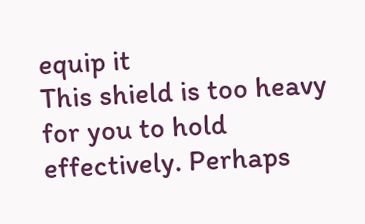equip it
This shield is too heavy for you to hold effectively. Perhaps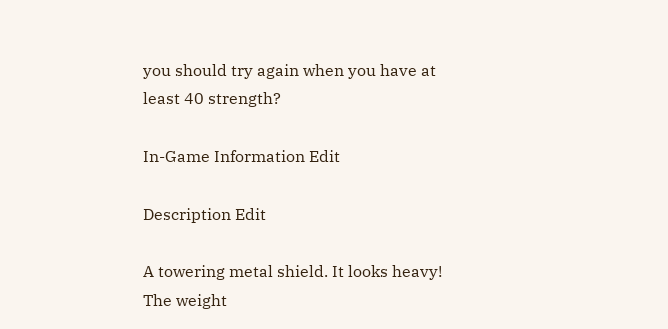you should try again when you have at least 40 strength?

In-Game Information Edit

Description Edit

A towering metal shield. It looks heavy! The weight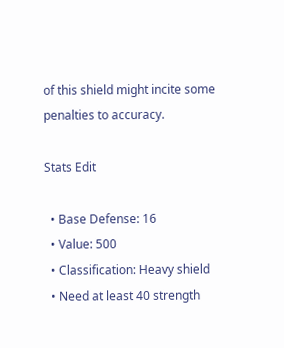of this shield might incite some penalties to accuracy.

Stats Edit

  • Base Defense: 16
  • Value: 500
  • Classification: Heavy shield
  • Need at least 40 strength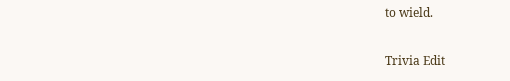to wield.

Trivia Edit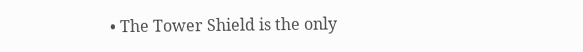• The Tower Shield is the only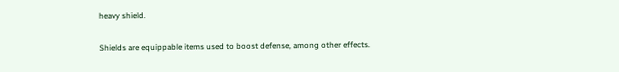heavy shield.

Shields are equippable items used to boost defense, among other effects.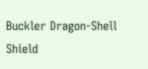Buckler Dragon-Shell Shield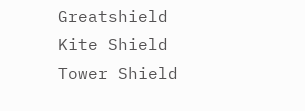Greatshield Kite Shield Tower Shield